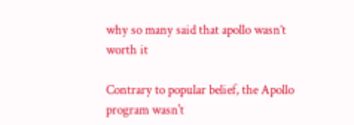why so many said that apollo wasn’t worth it

Contrary to popular belief, the Apollo program wasn't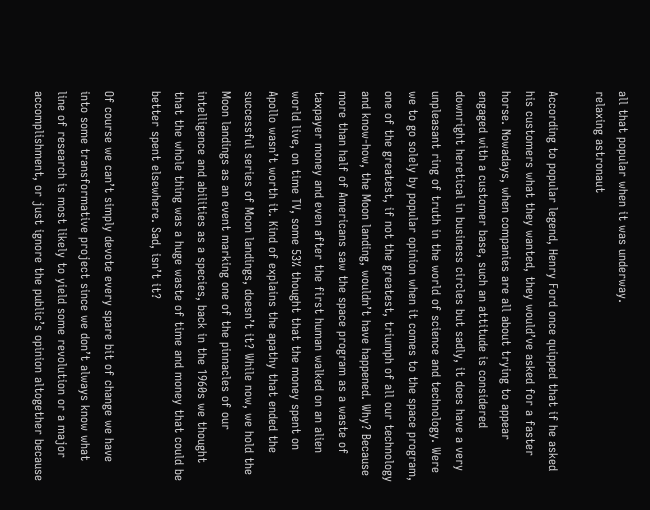all that popular when it was underway.
relaxing astronaut

According to popular legend, Henry Ford once quipped that if he asked his customers what they wanted, they would’ve asked for a faster horse. Nowadays, when companies are all about trying to appear engaged with a customer base, such an attitude is considered downright heretical in business circles but sadly, it does have a very unpleasant ring of truth in the world of science and technology. Were we to go solely by popular opinion when it comes to the space program, one of the greatest, if not the greatest, triumph of all our technology and know-how, the Moon landing, wouldn’t have happened. Why? Because more than half of Americans saw the space program as a waste of taxpayer money and even after the first human walked on an alien world live, on time TV, some 53% thought that the money spent on Apollo wasn’t worth it. Kind of explains the apathy that ended the successful series of Moon landings, doesn’t it? While now, we hold the Moon landings as an event marking one of the pinnacles of our intelligence and abilities as a species, back in the 1960s we thought that the whole thing was a huge waste of time and money that could be better spent elsewhere. Sad, isn’t it?

Of course we can’t simply devote every spare bit of change we have into some transformative project since we don’t always know what line of research is most likely to yield some revolution or a major accomplishment, or just ignore the public’s opinion altogether because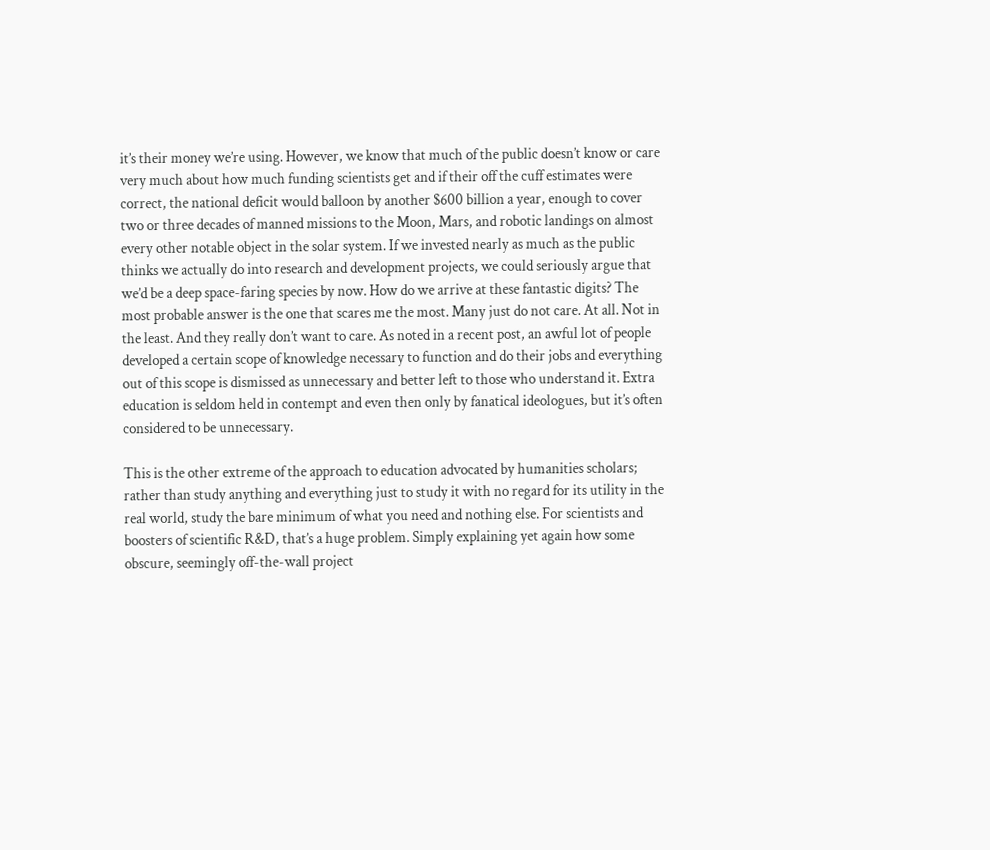it’s their money we’re using. However, we know that much of the public doesn’t know or care very much about how much funding scientists get and if their off the cuff estimates were correct, the national deficit would balloon by another $600 billion a year, enough to cover two or three decades of manned missions to the Moon, Mars, and robotic landings on almost every other notable object in the solar system. If we invested nearly as much as the public thinks we actually do into research and development projects, we could seriously argue that we’d be a deep space-faring species by now. How do we arrive at these fantastic digits? The most probable answer is the one that scares me the most. Many just do not care. At all. Not in the least. And they really don’t want to care. As noted in a recent post, an awful lot of people developed a certain scope of knowledge necessary to function and do their jobs and everything out of this scope is dismissed as unnecessary and better left to those who understand it. Extra education is seldom held in contempt and even then only by fanatical ideologues, but it’s often considered to be unnecessary.

This is the other extreme of the approach to education advocated by humanities scholars; rather than study anything and everything just to study it with no regard for its utility in the real world, study the bare minimum of what you need and nothing else. For scientists and boosters of scientific R&D, that’s a huge problem. Simply explaining yet again how some obscure, seemingly off-the-wall project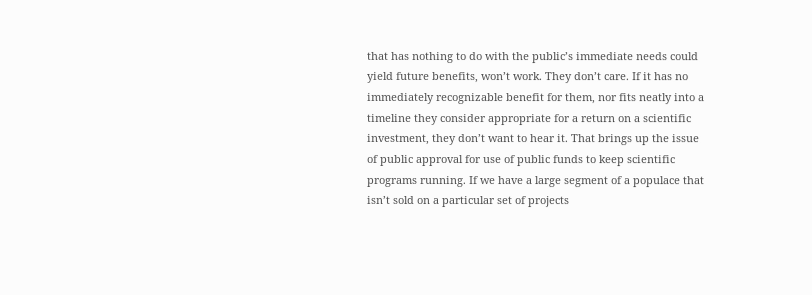that has nothing to do with the public’s immediate needs could yield future benefits, won’t work. They don’t care. If it has no immediately recognizable benefit for them, nor fits neatly into a timeline they consider appropriate for a return on a scientific investment, they don’t want to hear it. That brings up the issue of public approval for use of public funds to keep scientific programs running. If we have a large segment of a populace that isn’t sold on a particular set of projects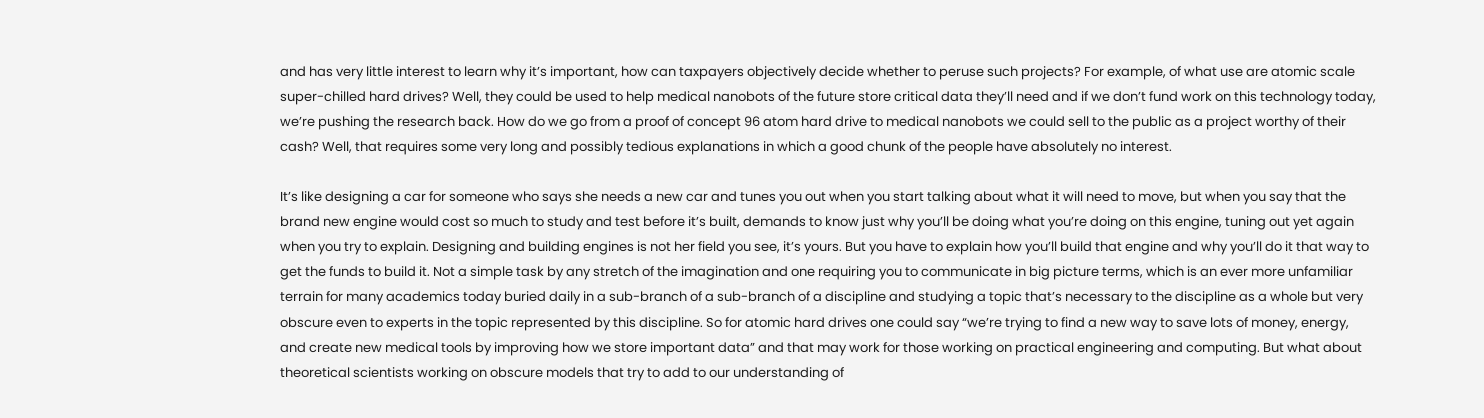and has very little interest to learn why it’s important, how can taxpayers objectively decide whether to peruse such projects? For example, of what use are atomic scale super-chilled hard drives? Well, they could be used to help medical nanobots of the future store critical data they’ll need and if we don’t fund work on this technology today, we’re pushing the research back. How do we go from a proof of concept 96 atom hard drive to medical nanobots we could sell to the public as a project worthy of their cash? Well, that requires some very long and possibly tedious explanations in which a good chunk of the people have absolutely no interest.

It’s like designing a car for someone who says she needs a new car and tunes you out when you start talking about what it will need to move, but when you say that the brand new engine would cost so much to study and test before it’s built, demands to know just why you’ll be doing what you’re doing on this engine, tuning out yet again when you try to explain. Designing and building engines is not her field you see, it’s yours. But you have to explain how you’ll build that engine and why you’ll do it that way to get the funds to build it. Not a simple task by any stretch of the imagination and one requiring you to communicate in big picture terms, which is an ever more unfamiliar terrain for many academics today buried daily in a sub-branch of a sub-branch of a discipline and studying a topic that’s necessary to the discipline as a whole but very obscure even to experts in the topic represented by this discipline. So for atomic hard drives one could say “we’re trying to find a new way to save lots of money, energy, and create new medical tools by improving how we store important data” and that may work for those working on practical engineering and computing. But what about theoretical scientists working on obscure models that try to add to our understanding of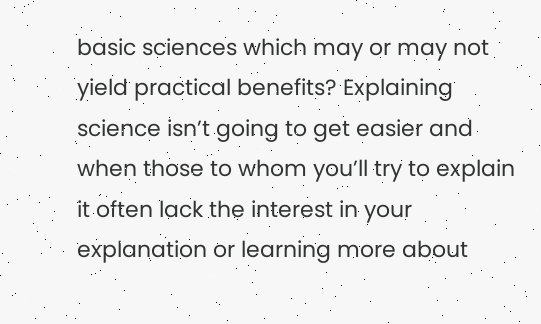basic sciences which may or may not yield practical benefits? Explaining science isn’t going to get easier and when those to whom you’ll try to explain it often lack the interest in your explanation or learning more about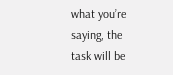what you’re saying, the task will be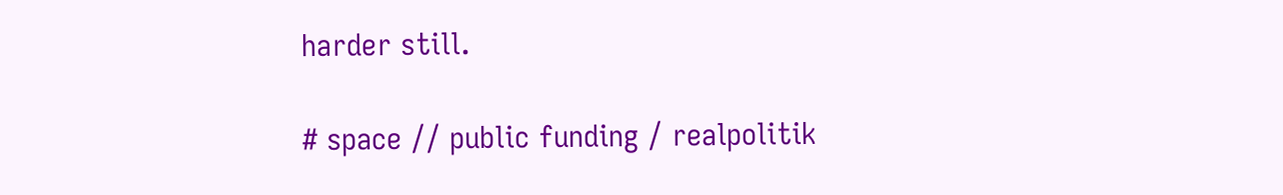harder still.

# space // public funding / realpolitik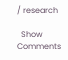/ research

  Show Comments